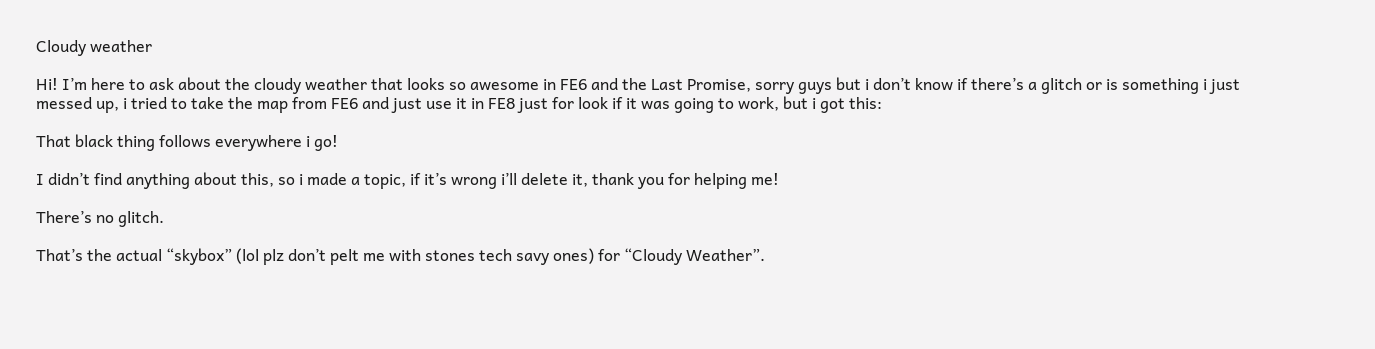Cloudy weather

Hi! I’m here to ask about the cloudy weather that looks so awesome in FE6 and the Last Promise, sorry guys but i don’t know if there’s a glitch or is something i just messed up, i tried to take the map from FE6 and just use it in FE8 just for look if it was going to work, but i got this:

That black thing follows everywhere i go!

I didn’t find anything about this, so i made a topic, if it’s wrong i’ll delete it, thank you for helping me!

There’s no glitch.

That’s the actual “skybox” (lol plz don’t pelt me with stones tech savy ones) for “Cloudy Weather”.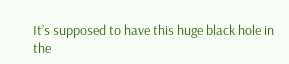It’s supposed to have this huge black hole in the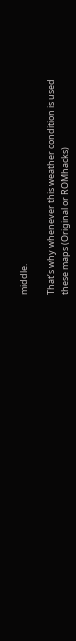middle.

That’s why whenever this weather condition is used
these maps (Original or ROMhacks)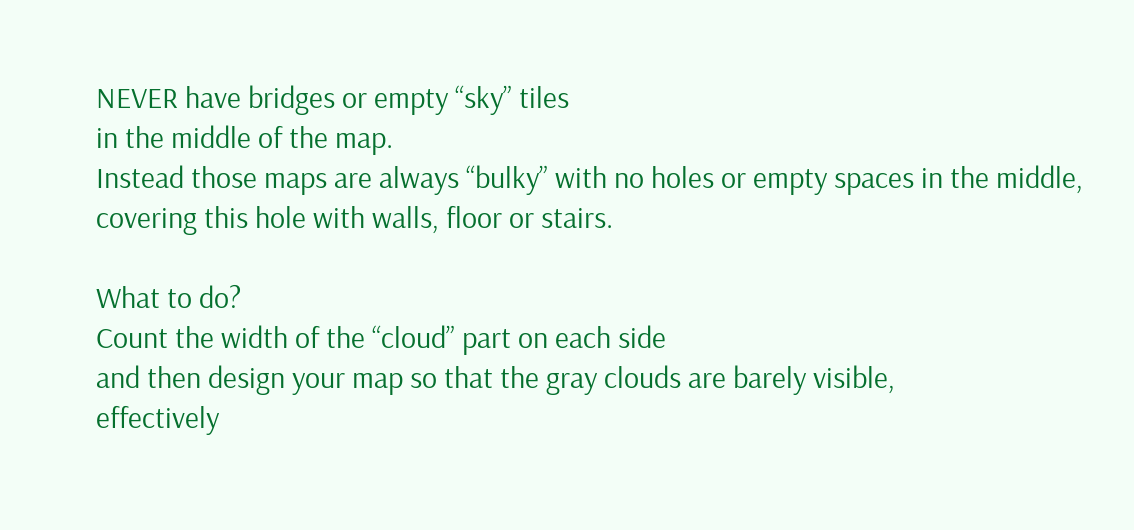NEVER have bridges or empty “sky” tiles
in the middle of the map.
Instead those maps are always “bulky” with no holes or empty spaces in the middle,
covering this hole with walls, floor or stairs.

What to do?
Count the width of the “cloud” part on each side
and then design your map so that the gray clouds are barely visible,
effectively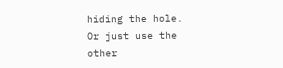hiding the hole.
Or just use the other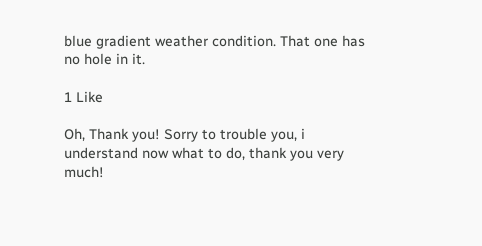blue gradient weather condition. That one has no hole in it.

1 Like

Oh, Thank you! Sorry to trouble you, i understand now what to do, thank you very much!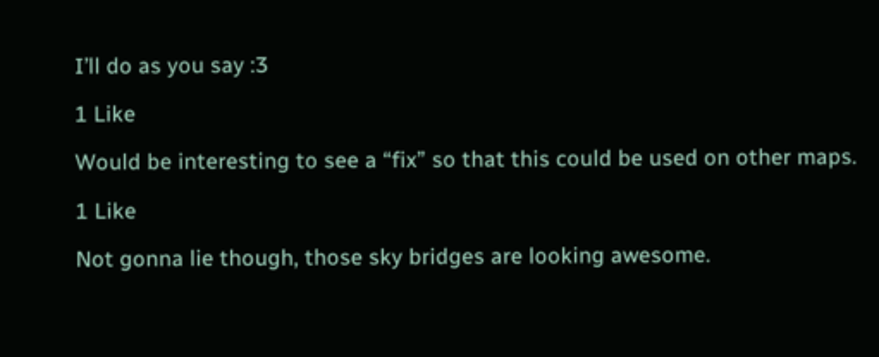I’ll do as you say :3

1 Like

Would be interesting to see a “fix” so that this could be used on other maps.

1 Like

Not gonna lie though, those sky bridges are looking awesome.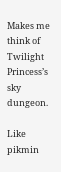Makes me think of Twilight Princess’s sky dungeon.

Like pikmin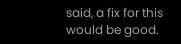said, a fix for this would be good.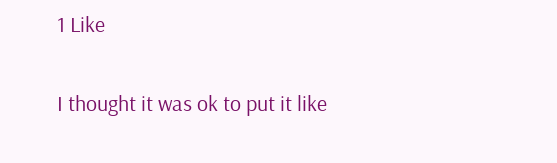1 Like

I thought it was ok to put it like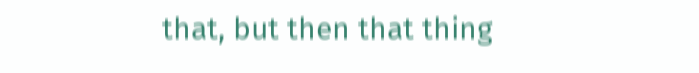that, but then that thing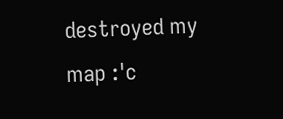destroyed my map :'c